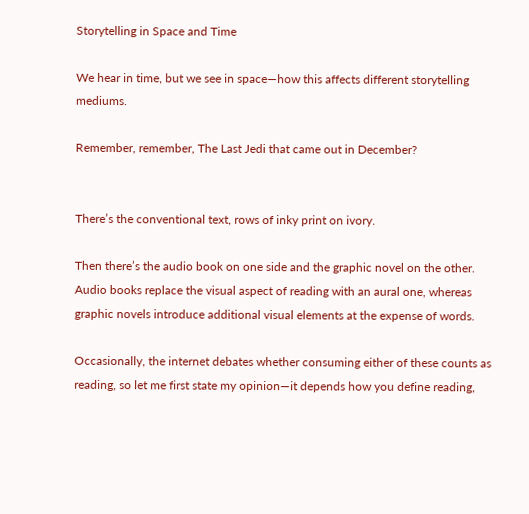Storytelling in Space and Time

We hear in time, but we see in space—how this affects different storytelling mediums.

Remember, remember, The Last Jedi that came out in December?


There’s the conventional text, rows of inky print on ivory.

Then there’s the audio book on one side and the graphic novel on the other. Audio books replace the visual aspect of reading with an aural one, whereas graphic novels introduce additional visual elements at the expense of words.

Occasionally, the internet debates whether consuming either of these counts as reading, so let me first state my opinion—it depends how you define reading,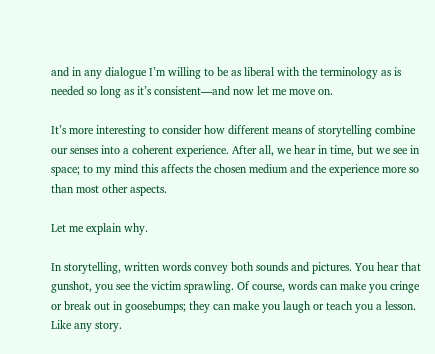and in any dialogue I’m willing to be as liberal with the terminology as is needed so long as it’s consistent—and now let me move on.

It’s more interesting to consider how different means of storytelling combine our senses into a coherent experience. After all, we hear in time, but we see in space; to my mind this affects the chosen medium and the experience more so than most other aspects.

Let me explain why.

In storytelling, written words convey both sounds and pictures. You hear that gunshot, you see the victim sprawling. Of course, words can make you cringe or break out in goosebumps; they can make you laugh or teach you a lesson. Like any story.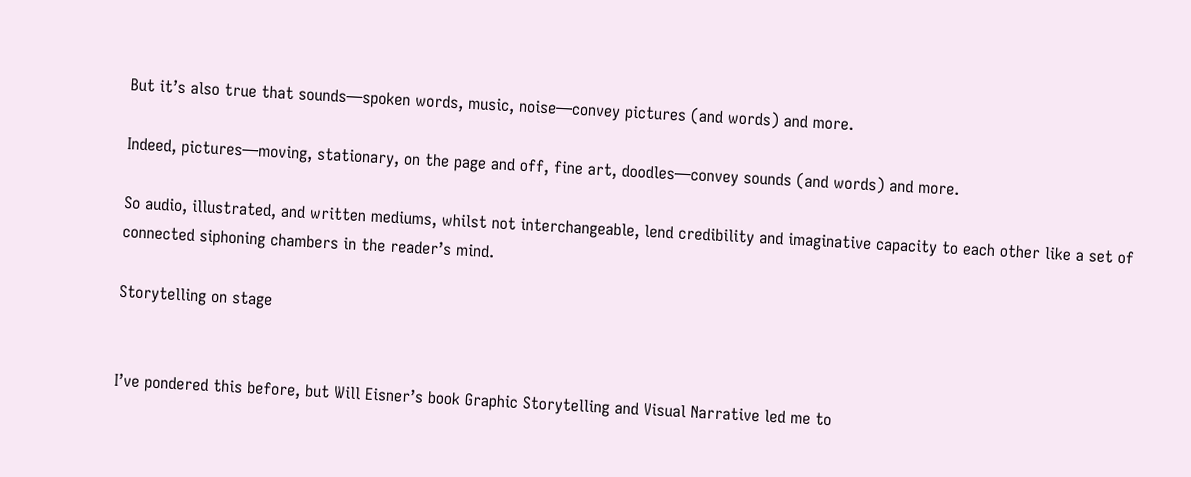But it’s also true that sounds—spoken words, music, noise—convey pictures (and words) and more.

Indeed, pictures—moving, stationary, on the page and off, fine art, doodles—convey sounds (and words) and more.

So audio, illustrated, and written mediums, whilst not interchangeable, lend credibility and imaginative capacity to each other like a set of connected siphoning chambers in the reader’s mind.

Storytelling on stage


I’ve pondered this before, but Will Eisner’s book Graphic Storytelling and Visual Narrative led me to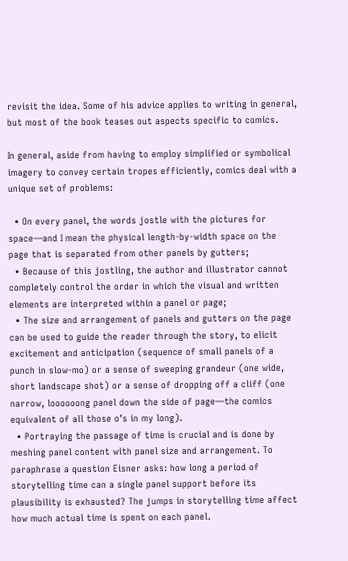revisit the idea. Some of his advice applies to writing in general, but most of the book teases out aspects specific to comics.

In general, aside from having to employ simplified or symbolical imagery to convey certain tropes efficiently, comics deal with a unique set of problems:

  • On every panel, the words jostle with the pictures for space—and I mean the physical length-by-width space on the page that is separated from other panels by gutters;
  • Because of this jostling, the author and illustrator cannot completely control the order in which the visual and written elements are interpreted within a panel or page;
  • The size and arrangement of panels and gutters on the page can be used to guide the reader through the story, to elicit excitement and anticipation (sequence of small panels of a punch in slow-mo) or a sense of sweeping grandeur (one wide, short landscape shot) or a sense of dropping off a cliff (one narrow, loooooong panel down the side of page—the comics equivalent of all those o’s in my long).
  • Portraying the passage of time is crucial and is done by meshing panel content with panel size and arrangement. To paraphrase a question Eisner asks: how long a period of storytelling time can a single panel support before its plausibility is exhausted? The jumps in storytelling time affect how much actual time is spent on each panel.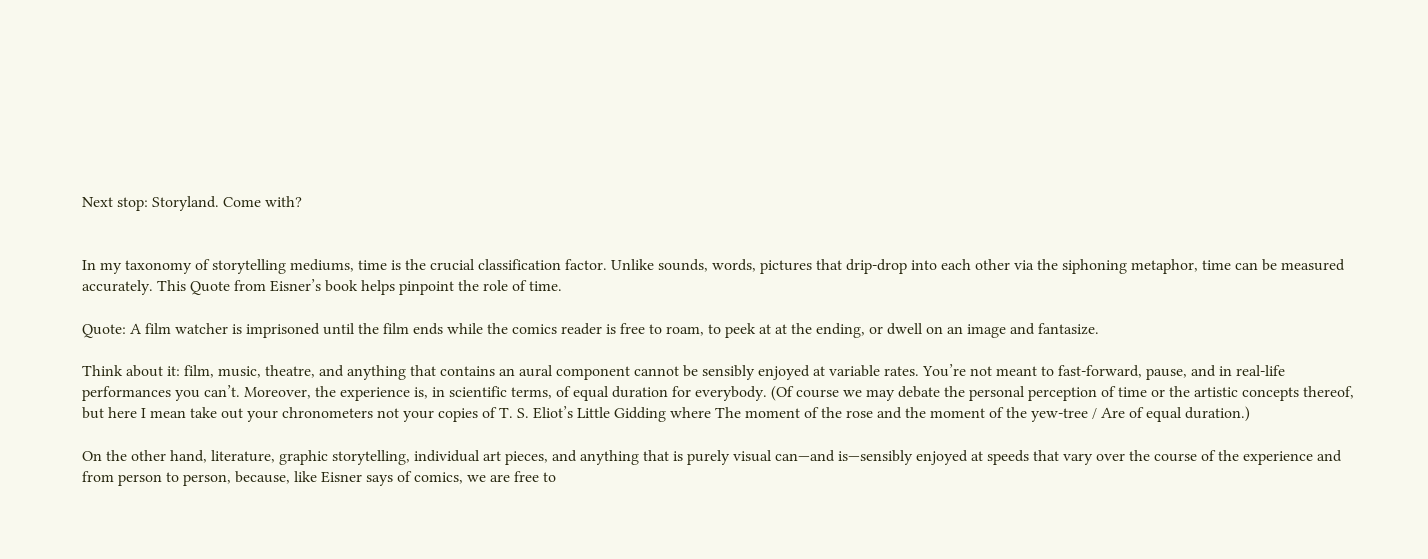Next stop: Storyland. Come with?


In my taxonomy of storytelling mediums, time is the crucial classification factor. Unlike sounds, words, pictures that drip-drop into each other via the siphoning metaphor, time can be measured accurately. This Quote from Eisner’s book helps pinpoint the role of time.

Quote: A film watcher is imprisoned until the film ends while the comics reader is free to roam, to peek at at the ending, or dwell on an image and fantasize.

Think about it: film, music, theatre, and anything that contains an aural component cannot be sensibly enjoyed at variable rates. You’re not meant to fast-forward, pause, and in real-life performances you can’t. Moreover, the experience is, in scientific terms, of equal duration for everybody. (Of course we may debate the personal perception of time or the artistic concepts thereof, but here I mean take out your chronometers not your copies of T. S. Eliot’s Little Gidding where The moment of the rose and the moment of the yew-tree / Are of equal duration.)

On the other hand, literature, graphic storytelling, individual art pieces, and anything that is purely visual can—and is—sensibly enjoyed at speeds that vary over the course of the experience and from person to person, because, like Eisner says of comics, we are free to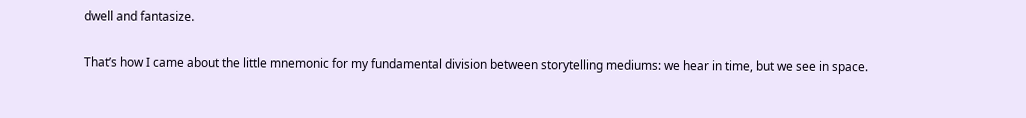dwell and fantasize.

That’s how I came about the little mnemonic for my fundamental division between storytelling mediums: we hear in time, but we see in space.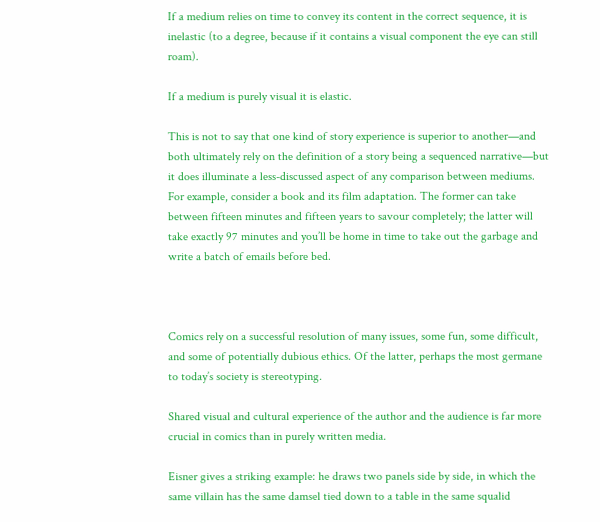If a medium relies on time to convey its content in the correct sequence, it is inelastic (to a degree, because if it contains a visual component the eye can still roam).

If a medium is purely visual it is elastic.

This is not to say that one kind of story experience is superior to another—and both ultimately rely on the definition of a story being a sequenced narrative—but it does illuminate a less-discussed aspect of any comparison between mediums. For example, consider a book and its film adaptation. The former can take between fifteen minutes and fifteen years to savour completely; the latter will take exactly 97 minutes and you’ll be home in time to take out the garbage and write a batch of emails before bed.



Comics rely on a successful resolution of many issues, some fun, some difficult, and some of potentially dubious ethics. Of the latter, perhaps the most germane to today’s society is stereotyping.

Shared visual and cultural experience of the author and the audience is far more crucial in comics than in purely written media.

Eisner gives a striking example: he draws two panels side by side, in which the same villain has the same damsel tied down to a table in the same squalid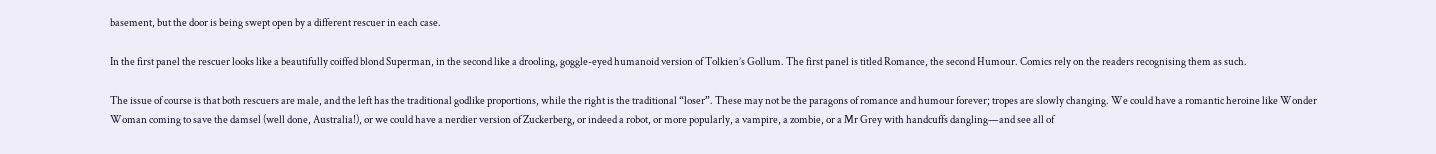basement, but the door is being swept open by a different rescuer in each case.

In the first panel the rescuer looks like a beautifully coiffed blond Superman, in the second like a drooling, goggle-eyed humanoid version of Tolkien’s Gollum. The first panel is titled Romance, the second Humour. Comics rely on the readers recognising them as such.

The issue of course is that both rescuers are male, and the left has the traditional godlike proportions, while the right is the traditional “loser”. These may not be the paragons of romance and humour forever; tropes are slowly changing. We could have a romantic heroine like Wonder Woman coming to save the damsel (well done, Australia!), or we could have a nerdier version of Zuckerberg, or indeed a robot, or more popularly, a vampire, a zombie, or a Mr Grey with handcuffs dangling—and see all of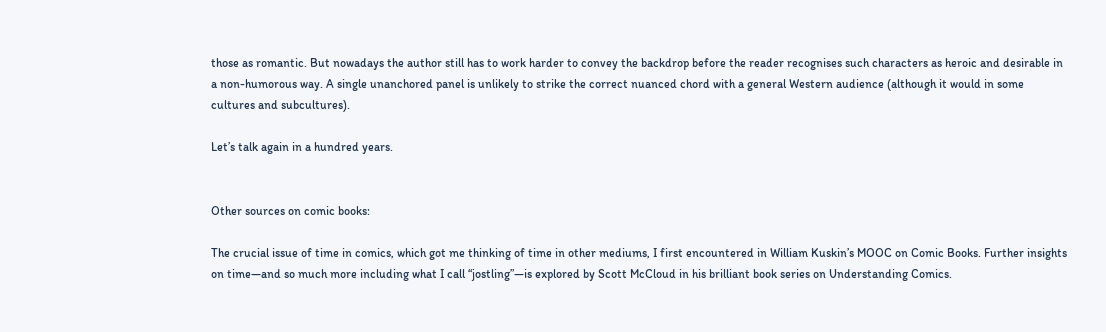those as romantic. But nowadays the author still has to work harder to convey the backdrop before the reader recognises such characters as heroic and desirable in a non-humorous way. A single unanchored panel is unlikely to strike the correct nuanced chord with a general Western audience (although it would in some cultures and subcultures).

Let’s talk again in a hundred years.


Other sources on comic books:

The crucial issue of time in comics, which got me thinking of time in other mediums, I first encountered in William Kuskin’s MOOC on Comic Books. Further insights on time—and so much more including what I call “jostling”—is explored by Scott McCloud in his brilliant book series on Understanding Comics.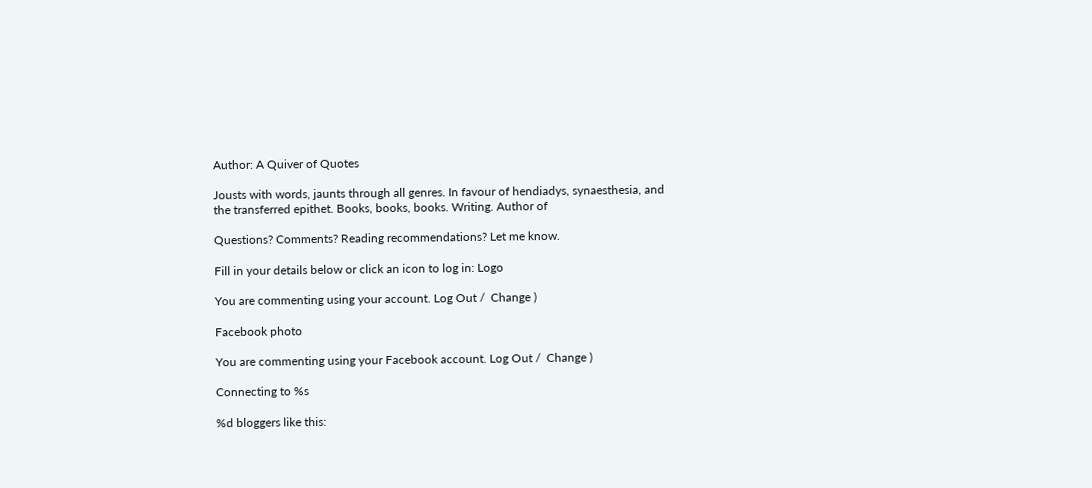Author: A Quiver of Quotes

Jousts with words, jaunts through all genres. In favour of hendiadys, synaesthesia, and the transferred epithet. Books, books, books. Writing. Author of

Questions? Comments? Reading recommendations? Let me know.

Fill in your details below or click an icon to log in: Logo

You are commenting using your account. Log Out /  Change )

Facebook photo

You are commenting using your Facebook account. Log Out /  Change )

Connecting to %s

%d bloggers like this: